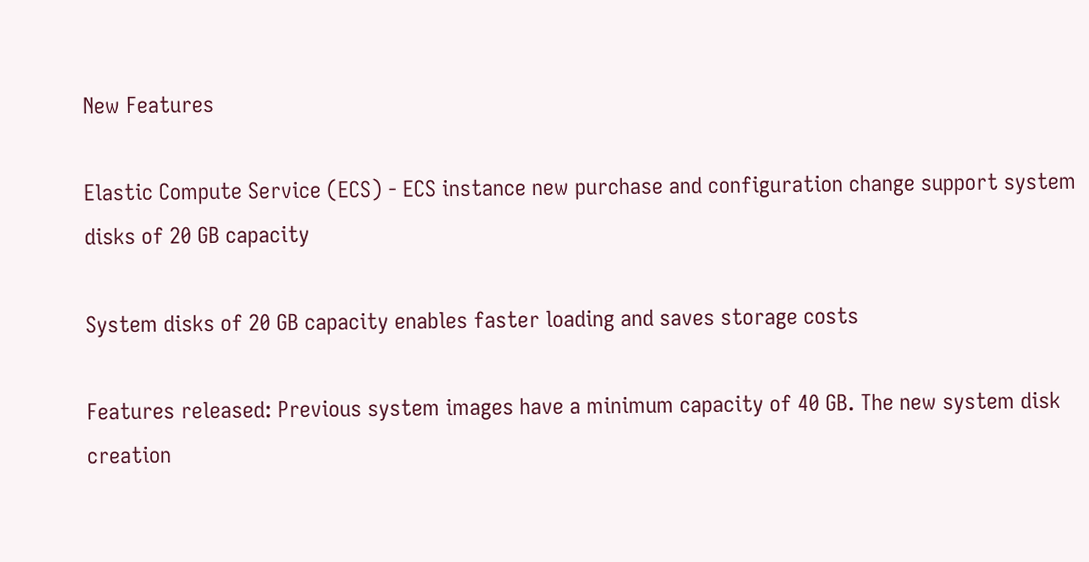New Features

Elastic Compute Service (ECS) - ECS instance new purchase and configuration change support system disks of 20 GB capacity

System disks of 20 GB capacity enables faster loading and saves storage costs

Features released: Previous system images have a minimum capacity of 40 GB. The new system disk creation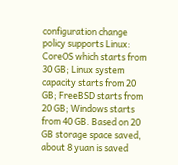configuration change policy supports Linux: CoreOS which starts from 30 GB; Linux system capacity starts from 20 GB; FreeBSD starts from 20 GB; Windows starts from 40 GB. Based on 20 GB storage space saved, about 8 yuan is saved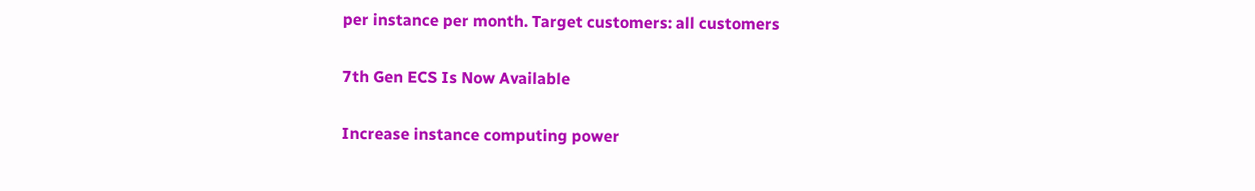per instance per month. Target customers: all customers

7th Gen ECS Is Now Available

Increase instance computing power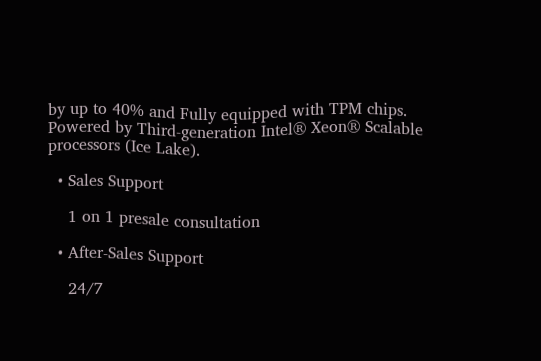by up to 40% and Fully equipped with TPM chips.
Powered by Third-generation Intel® Xeon® Scalable processors (Ice Lake).

  • Sales Support

    1 on 1 presale consultation

  • After-Sales Support

    24/7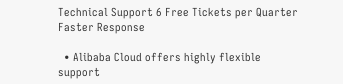Technical Support 6 Free Tickets per Quarter Faster Response

  • Alibaba Cloud offers highly flexible support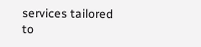services tailored to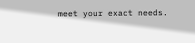meet your exact needs.